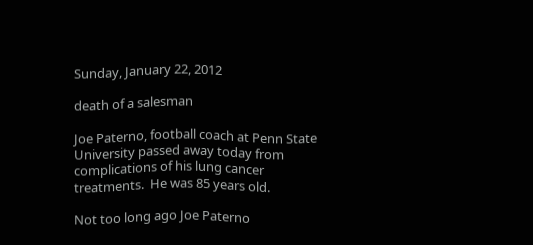Sunday, January 22, 2012

death of a salesman

Joe Paterno, football coach at Penn State University passed away today from complications of his lung cancer treatments.  He was 85 years old.

Not too long ago Joe Paterno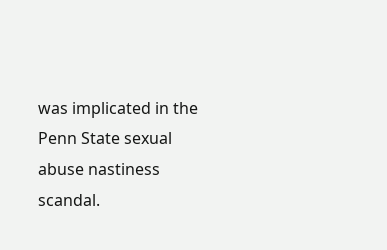was implicated in the Penn State sexual abuse nastiness scandal.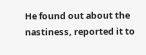He found out about the nastiness, reported it to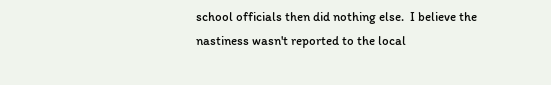school officials then did nothing else.  I believe the nastiness wasn't reported to the local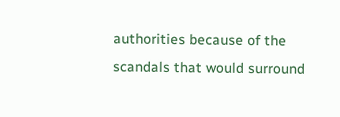authorities because of the scandals that would surround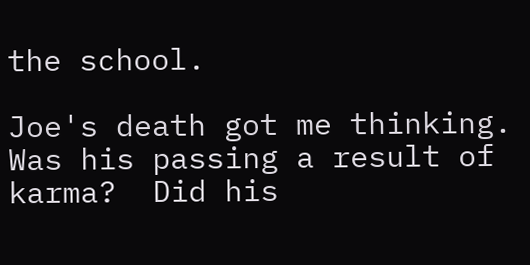the school.

Joe's death got me thinking. Was his passing a result of karma?  Did his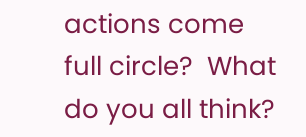actions come full circle?  What do you all think?